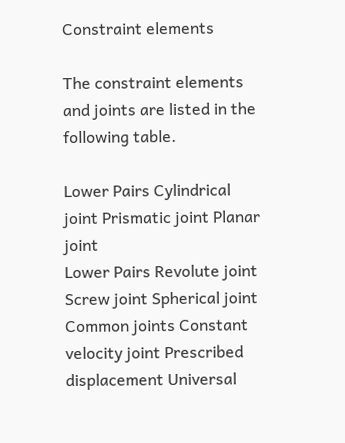Constraint elements

The constraint elements and joints are listed in the following table.

Lower Pairs Cylindrical joint Prismatic joint Planar joint
Lower Pairs Revolute joint Screw joint Spherical joint
Common joints Constant velocity joint Prescribed displacement Universal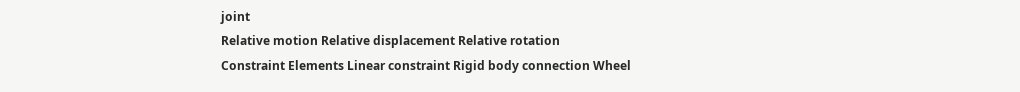joint
Relative motion Relative displacement Relative rotation
Constraint Elements Linear constraint Rigid body connection Wheel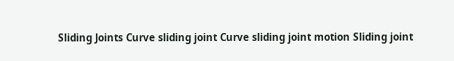Sliding Joints Curve sliding joint Curve sliding joint motion Sliding joint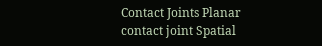Contact Joints Planar contact joint Spatial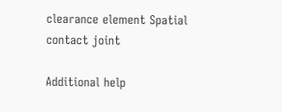clearance element Spatial contact joint

Additional help